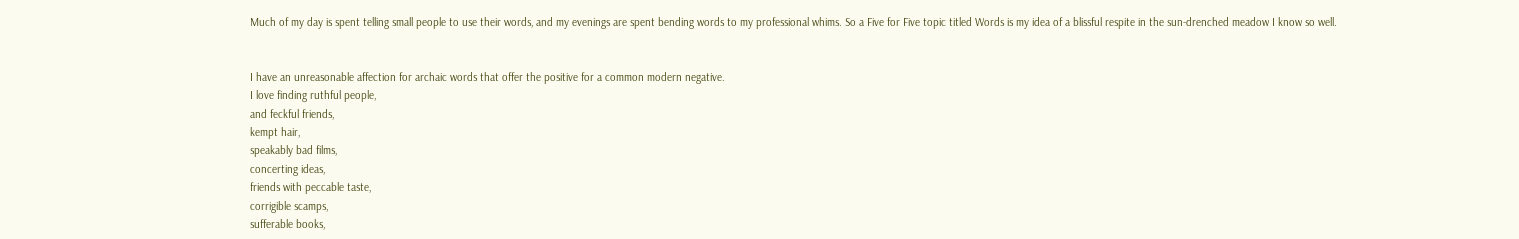Much of my day is spent telling small people to use their words, and my evenings are spent bending words to my professional whims. So a Five for Five topic titled Words is my idea of a blissful respite in the sun-drenched meadow I know so well.


I have an unreasonable affection for archaic words that offer the positive for a common modern negative.
I love finding ruthful people,
and feckful friends,
kempt hair,
speakably bad films,
concerting ideas,
friends with peccable taste,
corrigible scamps,
sufferable books,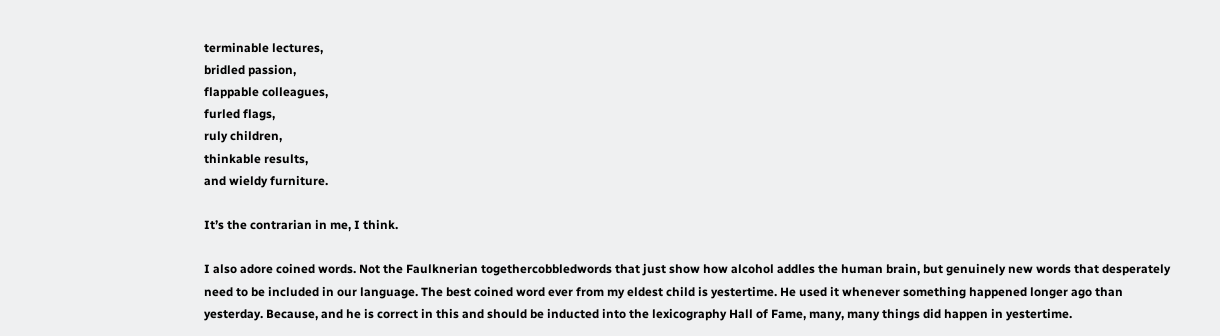terminable lectures,
bridled passion,
flappable colleagues,
furled flags,
ruly children,
thinkable results,
and wieldy furniture.

It’s the contrarian in me, I think.

I also adore coined words. Not the Faulknerian togethercobbledwords that just show how alcohol addles the human brain, but genuinely new words that desperately need to be included in our language. The best coined word ever from my eldest child is yestertime. He used it whenever something happened longer ago than yesterday. Because, and he is correct in this and should be inducted into the lexicography Hall of Fame, many, many things did happen in yestertime.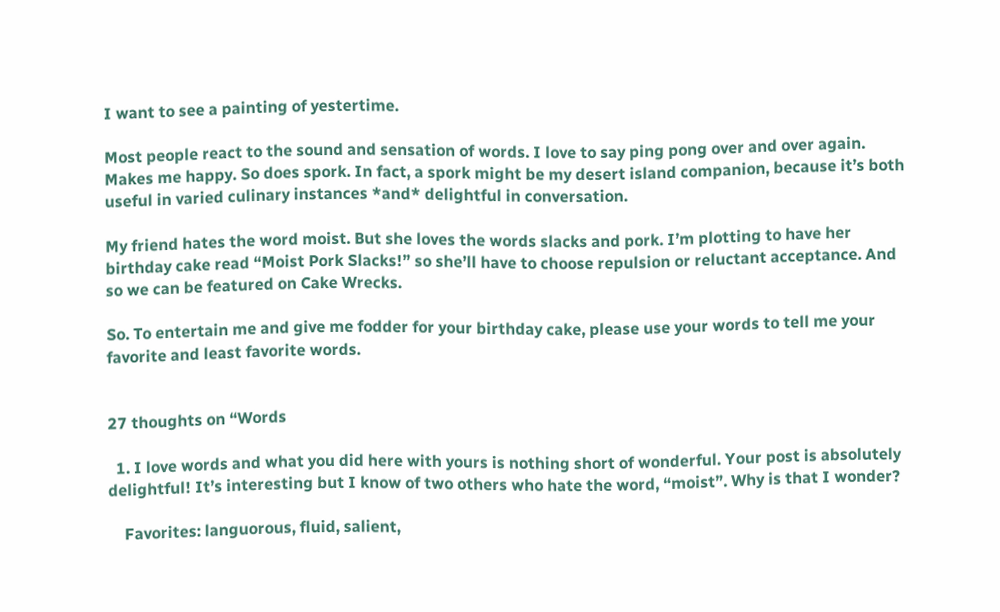I want to see a painting of yestertime.

Most people react to the sound and sensation of words. I love to say ping pong over and over again. Makes me happy. So does spork. In fact, a spork might be my desert island companion, because it’s both useful in varied culinary instances *and* delightful in conversation.

My friend hates the word moist. But she loves the words slacks and pork. I’m plotting to have her birthday cake read “Moist Pork Slacks!” so she’ll have to choose repulsion or reluctant acceptance. And so we can be featured on Cake Wrecks.

So. To entertain me and give me fodder for your birthday cake, please use your words to tell me your favorite and least favorite words.


27 thoughts on “Words

  1. I love words and what you did here with yours is nothing short of wonderful. Your post is absolutely delightful! It’s interesting but I know of two others who hate the word, “moist”. Why is that I wonder?

    Favorites: languorous, fluid, salient,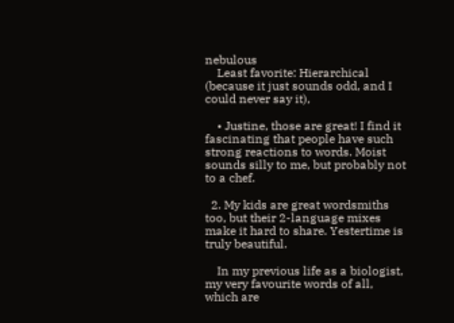nebulous
    Least favorite: Hierarchical (because it just sounds odd, and I could never say it),

    • Justine, those are great! I find it fascinating that people have such strong reactions to words. Moist sounds silly to me, but probably not to a chef.

  2. My kids are great wordsmiths too, but their 2-language mixes make it hard to share. Yestertime is truly beautiful.

    In my previous life as a biologist, my very favourite words of all, which are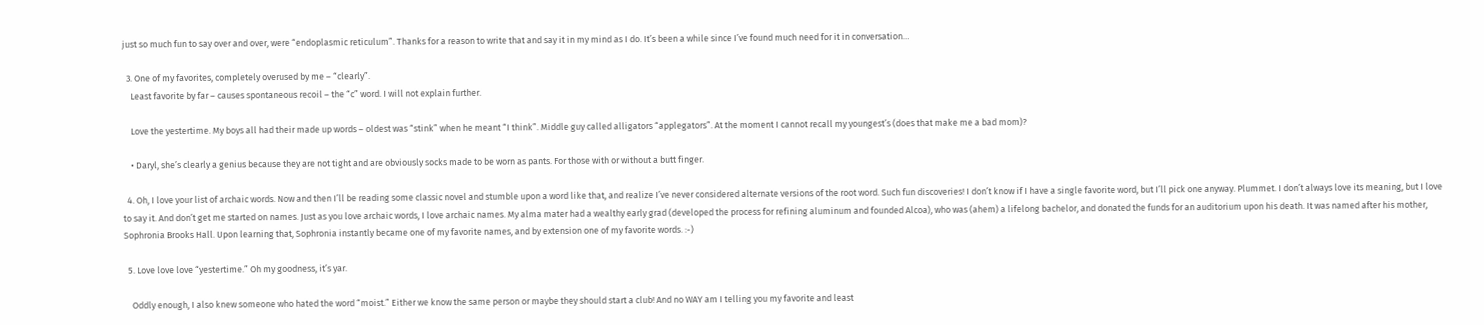just so much fun to say over and over, were “endoplasmic reticulum”. Thanks for a reason to write that and say it in my mind as I do. It’s been a while since I’ve found much need for it in conversation…

  3. One of my favorites, completely overused by me – “clearly”.
    Least favorite by far – causes spontaneous recoil – the “c” word. I will not explain further.

    Love the yestertime. My boys all had their made up words – oldest was “stink” when he meant “I think”. Middle guy called alligators “applegators”. At the moment I cannot recall my youngest’s (does that make me a bad mom)?

    • Daryl, she’s clearly a genius because they are not tight and are obviously socks made to be worn as pants. For those with or without a butt finger.

  4. Oh, I love your list of archaic words. Now and then I’ll be reading some classic novel and stumble upon a word like that, and realize I’ve never considered alternate versions of the root word. Such fun discoveries! I don’t know if I have a single favorite word, but I’ll pick one anyway. Plummet. I don’t always love its meaning, but I love to say it. And don’t get me started on names. Just as you love archaic words, I love archaic names. My alma mater had a wealthy early grad (developed the process for refining aluminum and founded Alcoa), who was (ahem) a lifelong bachelor, and donated the funds for an auditorium upon his death. It was named after his mother, Sophronia Brooks Hall. Upon learning that, Sophronia instantly became one of my favorite names, and by extension one of my favorite words. :-)

  5. Love love love “yestertime.” Oh my goodness, it’s yar.

    Oddly enough, I also knew someone who hated the word “moist.” Either we know the same person or maybe they should start a club! And no WAY am I telling you my favorite and least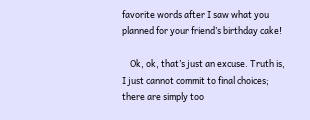favorite words after I saw what you planned for your friend’s birthday cake!

    Ok, ok, that’s just an excuse. Truth is, I just cannot commit to final choices; there are simply too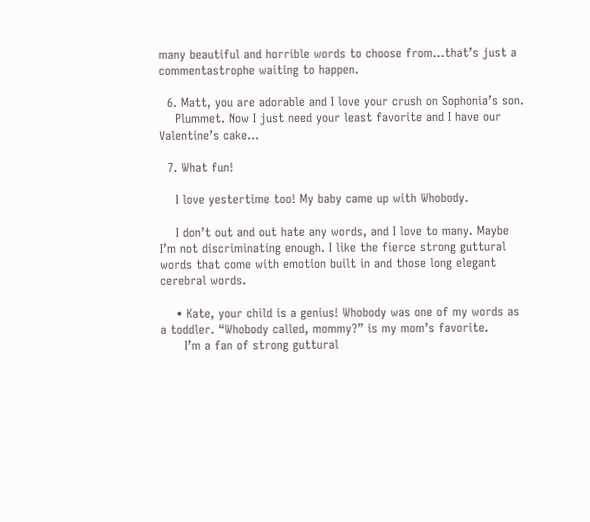many beautiful and horrible words to choose from…that’s just a commentastrophe waiting to happen.

  6. Matt, you are adorable and I love your crush on Sophonia’s son.
    Plummet. Now I just need your least favorite and I have our Valentine’s cake…

  7. What fun!

    I love yestertime too! My baby came up with Whobody.

    I don’t out and out hate any words, and I love to many. Maybe I’m not discriminating enough. I like the fierce strong guttural words that come with emotion built in and those long elegant cerebral words.

    • Kate, your child is a genius! Whobody was one of my words as a toddler. “Whobody called, mommy?” is my mom’s favorite.
      I’m a fan of strong guttural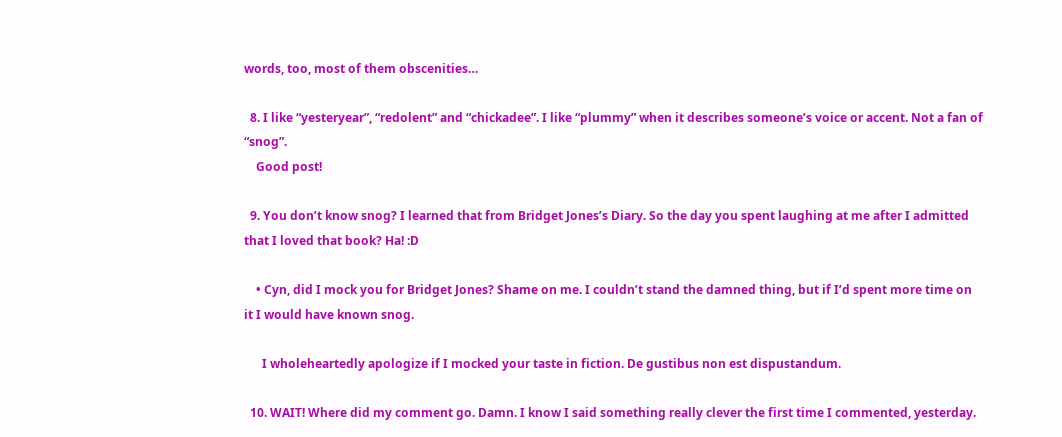words, too, most of them obscenities…

  8. I like “yesteryear”, “redolent” and “chickadee”. I like “plummy” when it describes someone’s voice or accent. Not a fan of “snog”.
    Good post!

  9. You don’t know snog? I learned that from Bridget Jones’s Diary. So the day you spent laughing at me after I admitted that I loved that book? Ha! :D

    • Cyn, did I mock you for Bridget Jones? Shame on me. I couldn’t stand the damned thing, but if I’d spent more time on it I would have known snog.

      I wholeheartedly apologize if I mocked your taste in fiction. De gustibus non est dispustandum.

  10. WAIT! Where did my comment go. Damn. I know I said something really clever the first time I commented, yesterday.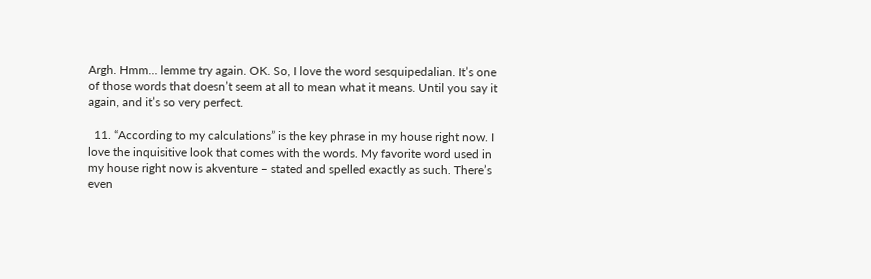Argh. Hmm… lemme try again. OK. So, I love the word sesquipedalian. It’s one of those words that doesn’t seem at all to mean what it means. Until you say it again, and it’s so very perfect.

  11. “According to my calculations” is the key phrase in my house right now. I love the inquisitive look that comes with the words. My favorite word used in my house right now is akventure – stated and spelled exactly as such. There’s even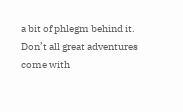a bit of phlegm behind it. Don’t all great adventures come with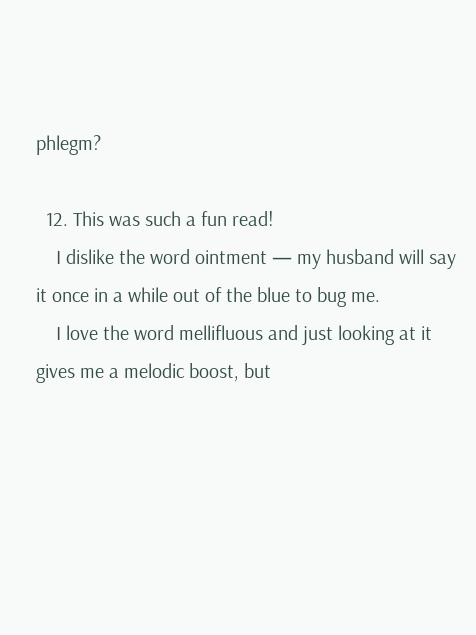phlegm?

  12. This was such a fun read!
    I dislike the word ointment — my husband will say it once in a while out of the blue to bug me.
    I love the word mellifluous and just looking at it gives me a melodic boost, but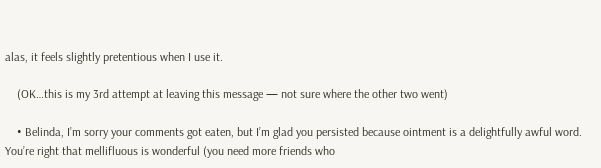alas, it feels slightly pretentious when I use it.

    (OK…this is my 3rd attempt at leaving this message — not sure where the other two went)

    • Belinda, I’m sorry your comments got eaten, but I’m glad you persisted because ointment is a delightfully awful word. You’re right that mellifluous is wonderful (you need more friends who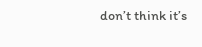don’t think it’s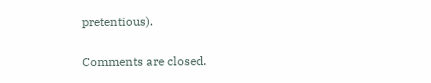pretentious).

Comments are closed.